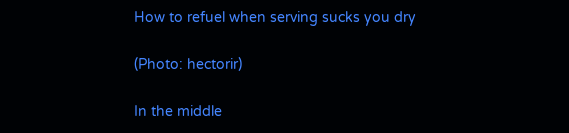How to refuel when serving sucks you dry

(Photo: hectorir)

In the middle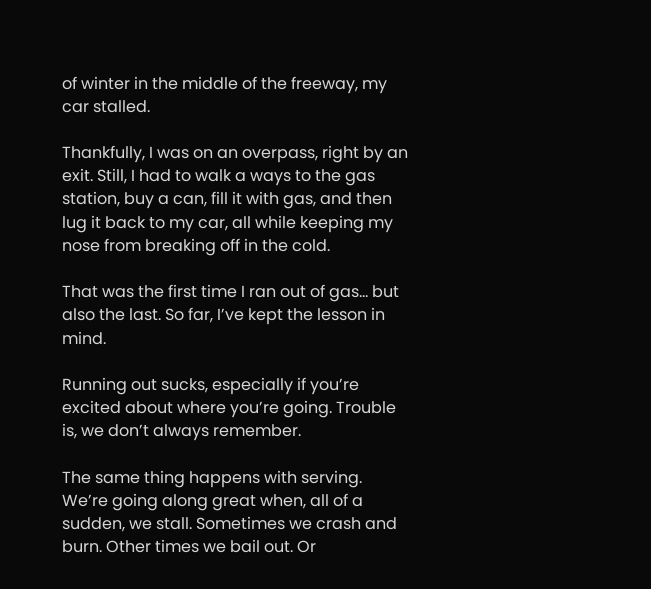of winter in the middle of the freeway, my car stalled.

Thankfully, I was on an overpass, right by an exit. Still, I had to walk a ways to the gas station, buy a can, fill it with gas, and then lug it back to my car, all while keeping my nose from breaking off in the cold.

That was the first time I ran out of gas… but also the last. So far, I’ve kept the lesson in mind.

Running out sucks, especially if you’re excited about where you’re going. Trouble is, we don’t always remember.

The same thing happens with serving. We’re going along great when, all of a sudden, we stall. Sometimes we crash and burn. Other times we bail out. Or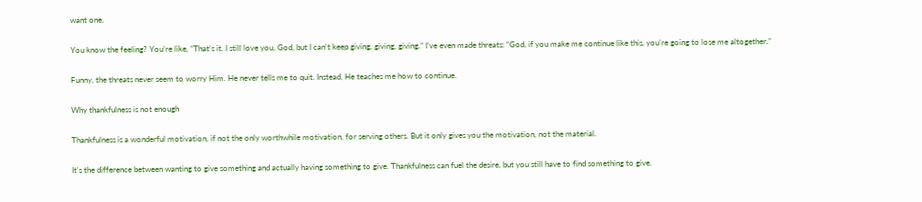want one.

You know the feeling? You’re like, “That’s it. I still love you, God, but I can’t keep giving, giving, giving.” I’ve even made threats: “God, if you make me continue like this, you’re going to lose me altogether.”

Funny, the threats never seem to worry Him. He never tells me to quit. Instead, He teaches me how to continue.

Why thankfulness is not enough

Thankfulness is a wonderful motivation, if not the only worthwhile motivation, for serving others. But it only gives you the motivation, not the material.

It’s the difference between wanting to give something and actually having something to give. Thankfulness can fuel the desire, but you still have to find something to give.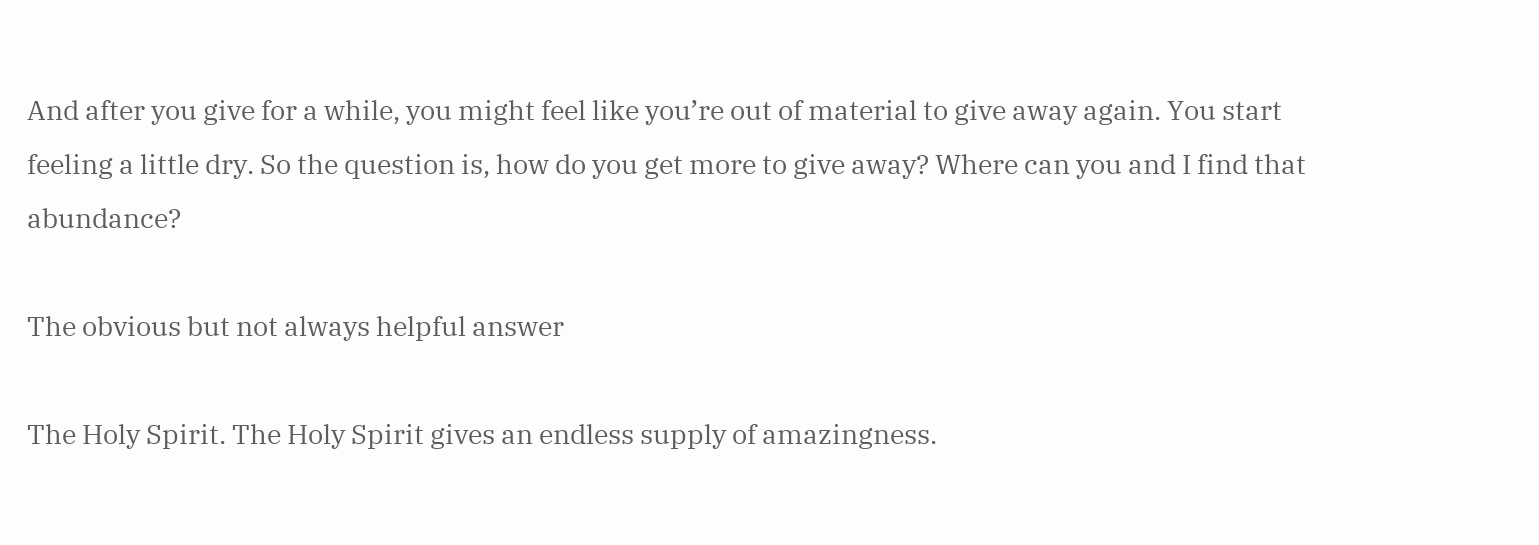And after you give for a while, you might feel like you’re out of material to give away again. You start feeling a little dry. So the question is, how do you get more to give away? Where can you and I find that abundance?

The obvious but not always helpful answer

The Holy Spirit. The Holy Spirit gives an endless supply of amazingness.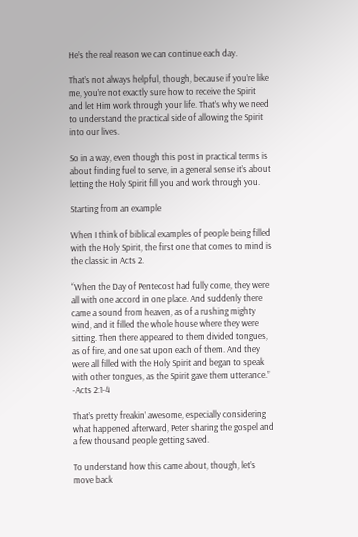He’s the real reason we can continue each day.

That’s not always helpful, though, because if you’re like me, you’re not exactly sure how to receive the Spirit and let Him work through your life. That’s why we need to understand the practical side of allowing the Spirit into our lives.

So in a way, even though this post in practical terms is about finding fuel to serve, in a general sense it’s about letting the Holy Spirit fill you and work through you.

Starting from an example

When I think of biblical examples of people being filled with the Holy Spirit, the first one that comes to mind is the classic in Acts 2.

“When the Day of Pentecost had fully come, they were all with one accord in one place. And suddenly there came a sound from heaven, as of a rushing mighty wind, and it filled the whole house where they were sitting. Then there appeared to them divided tongues, as of fire, and one sat upon each of them. And they were all filled with the Holy Spirit and began to speak with other tongues, as the Spirit gave them utterance.” -Acts 2:1-4

That’s pretty freakin’ awesome, especially considering what happened afterward, Peter sharing the gospel and a few thousand people getting saved.

To understand how this came about, though, let’s move back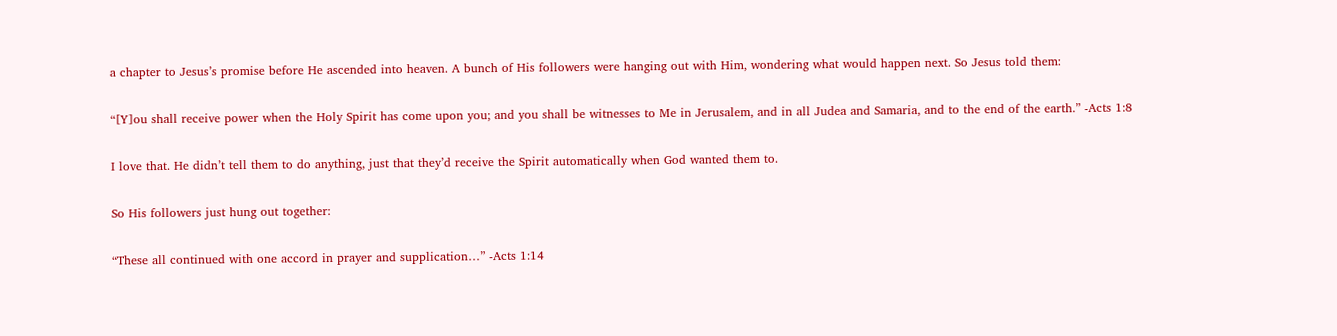a chapter to Jesus’s promise before He ascended into heaven. A bunch of His followers were hanging out with Him, wondering what would happen next. So Jesus told them:

“[Y]ou shall receive power when the Holy Spirit has come upon you; and you shall be witnesses to Me in Jerusalem, and in all Judea and Samaria, and to the end of the earth.” -Acts 1:8

I love that. He didn’t tell them to do anything, just that they’d receive the Spirit automatically when God wanted them to.

So His followers just hung out together:

“These all continued with one accord in prayer and supplication…” -Acts 1:14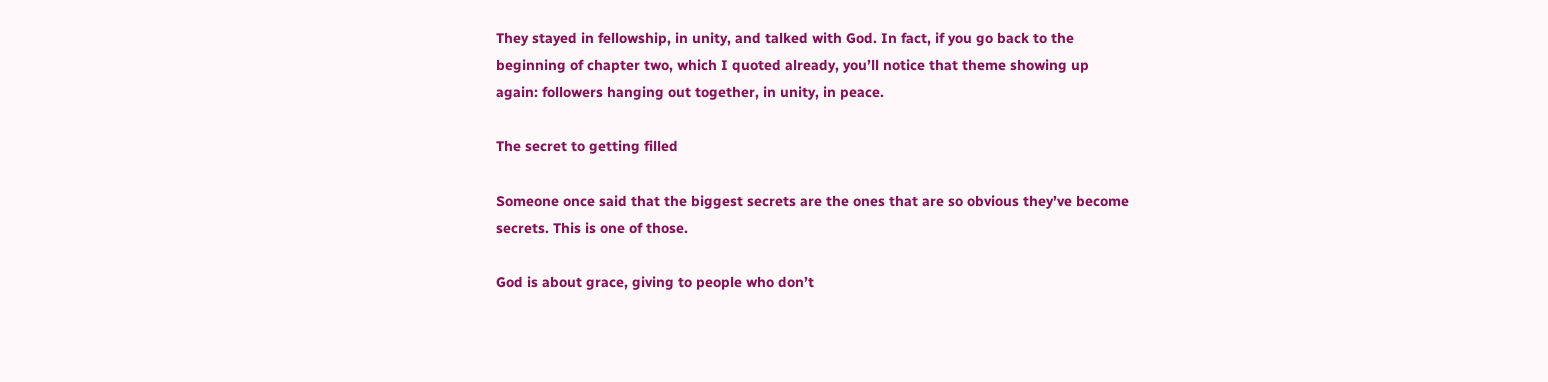They stayed in fellowship, in unity, and talked with God. In fact, if you go back to the beginning of chapter two, which I quoted already, you’ll notice that theme showing up again: followers hanging out together, in unity, in peace.

The secret to getting filled

Someone once said that the biggest secrets are the ones that are so obvious they’ve become secrets. This is one of those.

God is about grace, giving to people who don’t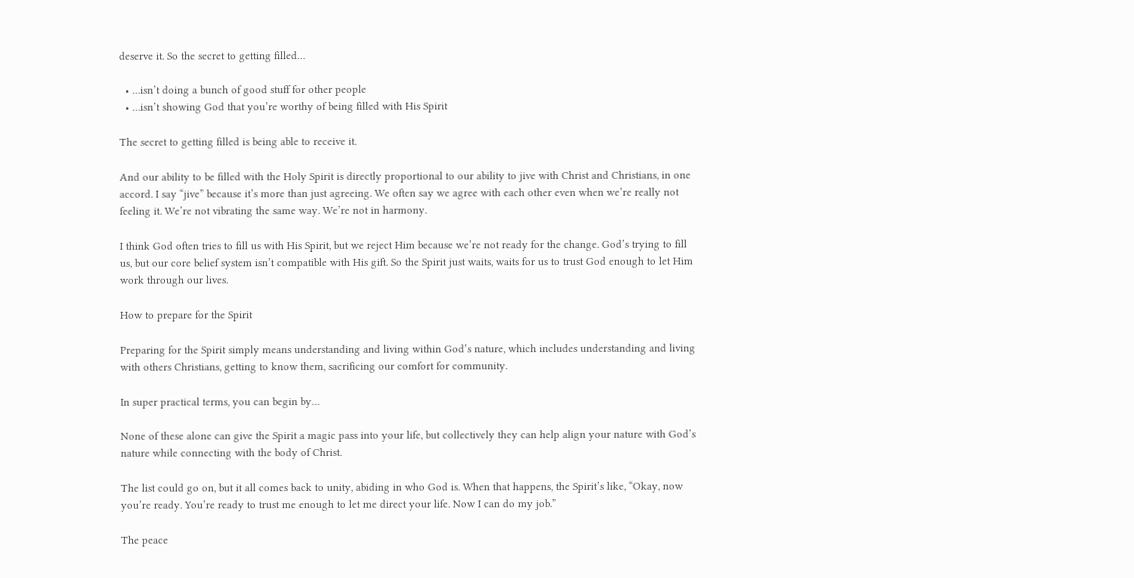deserve it. So the secret to getting filled…

  • …isn’t doing a bunch of good stuff for other people
  • …isn’t showing God that you’re worthy of being filled with His Spirit

The secret to getting filled is being able to receive it.

And our ability to be filled with the Holy Spirit is directly proportional to our ability to jive with Christ and Christians, in one accord. I say “jive” because it’s more than just agreeing. We often say we agree with each other even when we’re really not feeling it. We’re not vibrating the same way. We’re not in harmony.

I think God often tries to fill us with His Spirit, but we reject Him because we’re not ready for the change. God’s trying to fill us, but our core belief system isn’t compatible with His gift. So the Spirit just waits, waits for us to trust God enough to let Him work through our lives.

How to prepare for the Spirit

Preparing for the Spirit simply means understanding and living within God’s nature, which includes understanding and living with others Christians, getting to know them, sacrificing our comfort for community.

In super practical terms, you can begin by…

None of these alone can give the Spirit a magic pass into your life, but collectively they can help align your nature with God’s nature while connecting with the body of Christ.

The list could go on, but it all comes back to unity, abiding in who God is. When that happens, the Spirit’s like, “Okay, now you’re ready. You’re ready to trust me enough to let me direct your life. Now I can do my job.”

The peace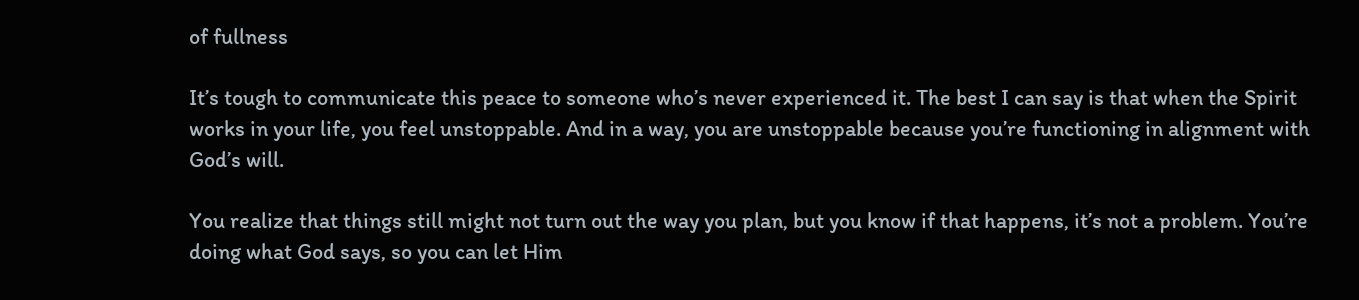of fullness

It’s tough to communicate this peace to someone who’s never experienced it. The best I can say is that when the Spirit works in your life, you feel unstoppable. And in a way, you are unstoppable because you’re functioning in alignment with God’s will.

You realize that things still might not turn out the way you plan, but you know if that happens, it’s not a problem. You’re doing what God says, so you can let Him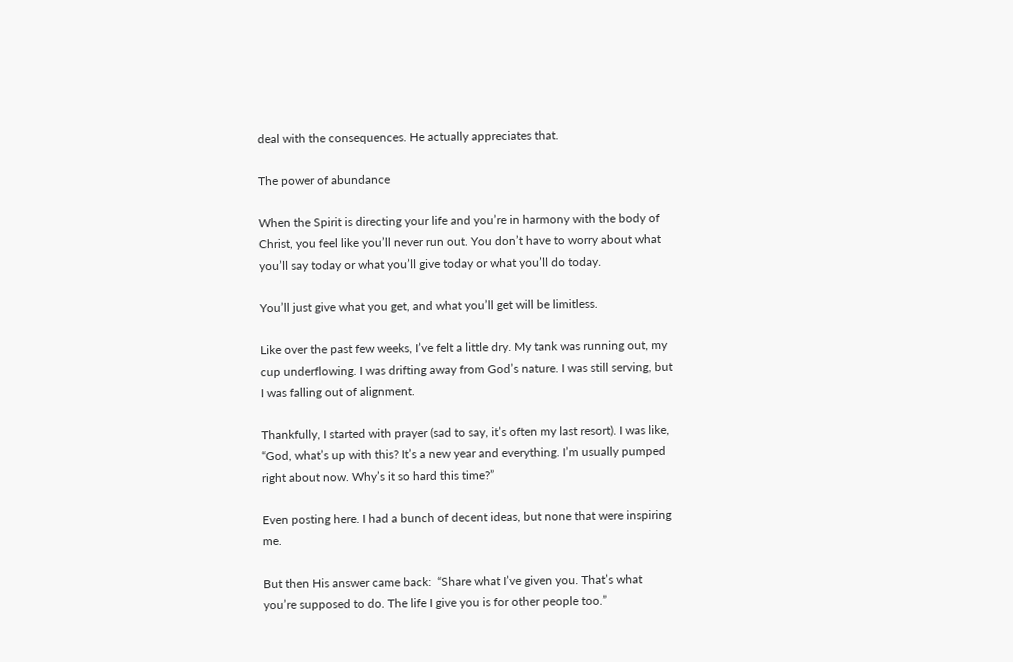deal with the consequences. He actually appreciates that.

The power of abundance

When the Spirit is directing your life and you’re in harmony with the body of Christ, you feel like you’ll never run out. You don’t have to worry about what you’ll say today or what you’ll give today or what you’ll do today.

You’ll just give what you get, and what you’ll get will be limitless.

Like over the past few weeks, I’ve felt a little dry. My tank was running out, my cup underflowing. I was drifting away from God’s nature. I was still serving, but I was falling out of alignment.

Thankfully, I started with prayer (sad to say, it’s often my last resort). I was like, “God, what’s up with this? It’s a new year and everything. I’m usually pumped right about now. Why’s it so hard this time?”

Even posting here. I had a bunch of decent ideas, but none that were inspiring me.

But then His answer came back:  “Share what I’ve given you. That’s what you’re supposed to do. The life I give you is for other people too.”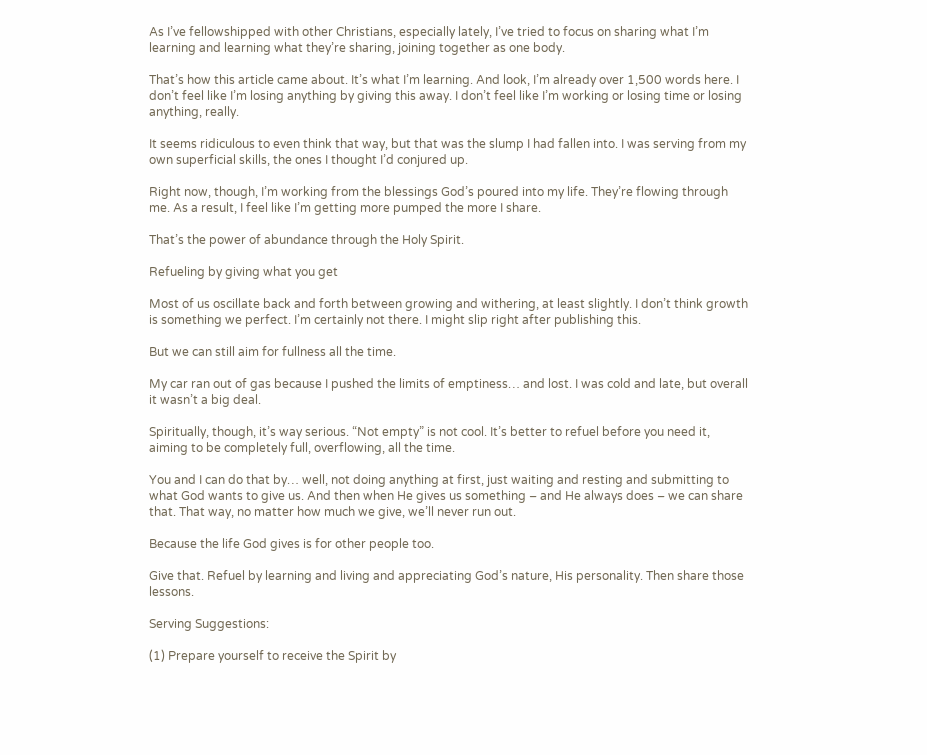As I’ve fellowshipped with other Christians, especially lately, I’ve tried to focus on sharing what I’m learning and learning what they’re sharing, joining together as one body.

That’s how this article came about. It’s what I’m learning. And look, I’m already over 1,500 words here. I don’t feel like I’m losing anything by giving this away. I don’t feel like I’m working or losing time or losing anything, really.

It seems ridiculous to even think that way, but that was the slump I had fallen into. I was serving from my own superficial skills, the ones I thought I’d conjured up.

Right now, though, I’m working from the blessings God’s poured into my life. They’re flowing through me. As a result, I feel like I’m getting more pumped the more I share.

That’s the power of abundance through the Holy Spirit.

Refueling by giving what you get

Most of us oscillate back and forth between growing and withering, at least slightly. I don’t think growth is something we perfect. I’m certainly not there. I might slip right after publishing this.

But we can still aim for fullness all the time.

My car ran out of gas because I pushed the limits of emptiness… and lost. I was cold and late, but overall it wasn’t a big deal.

Spiritually, though, it’s way serious. “Not empty” is not cool. It’s better to refuel before you need it, aiming to be completely full, overflowing, all the time.

You and I can do that by… well, not doing anything at first, just waiting and resting and submitting to what God wants to give us. And then when He gives us something – and He always does – we can share that. That way, no matter how much we give, we’ll never run out.

Because the life God gives is for other people too.

Give that. Refuel by learning and living and appreciating God’s nature, His personality. Then share those lessons.

Serving Suggestions:

(1) Prepare yourself to receive the Spirit by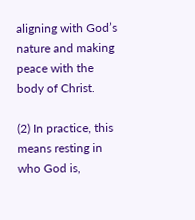aligning with God’s nature and making peace with the body of Christ.

(2) In practice, this means resting in who God is,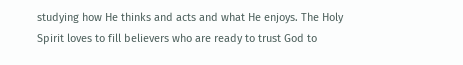studying how He thinks and acts and what He enjoys. The Holy Spirit loves to fill believers who are ready to trust God to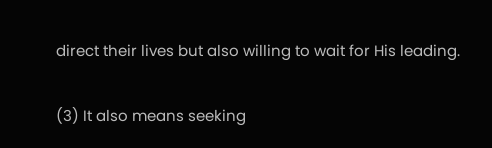direct their lives but also willing to wait for His leading.

(3) It also means seeking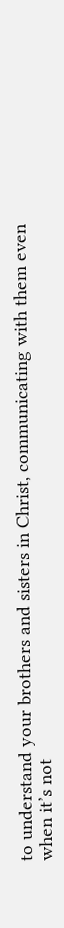to understand your brothers and sisters in Christ, communicating with them even when it’s not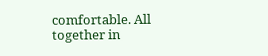comfortable. All together in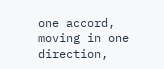one accord, moving in one direction,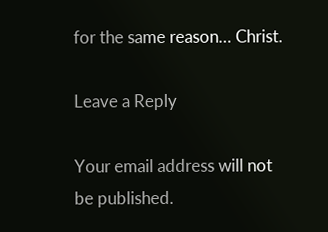for the same reason… Christ.

Leave a Reply

Your email address will not be published.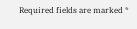Required fields are marked *